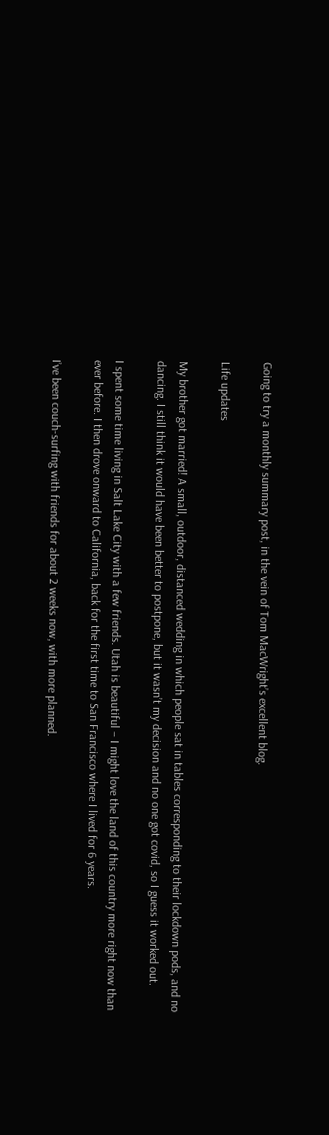Going to try a monthly summary post, in the vein of Tom MacWright’s excellent blog.

Life updates

My brother got married! A small, outdoor, distanced wedding in which people sat in tables corresponding to their lockdown pods, and no dancing. I still think it would have been better to postpone, but it wasn’t my decision and no one got covid, so I guess it worked out.

I spent some time living in Salt Lake City with a few friends. Utah is beautiful – I might love the land of this country more right now than ever before. I then drove onward to California, back for the first time to San Francisco where I lived for 6 years.

I’ve been couch-surfing with friends for about 2 weeks now, with more planned.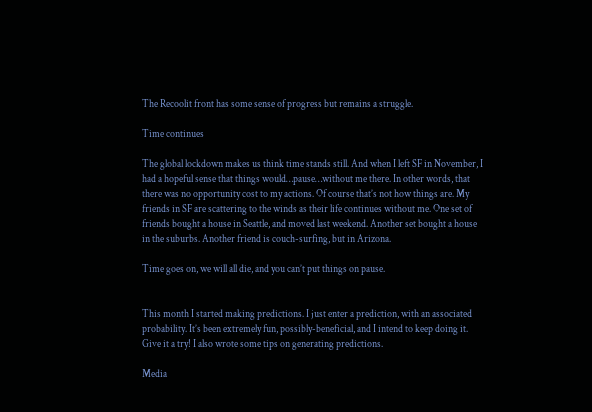The Recoolit front has some sense of progress but remains a struggle.

Time continues

The global lockdown makes us think time stands still. And when I left SF in November, I had a hopeful sense that things would…pause…without me there. In other words, that there was no opportunity cost to my actions. Of course that’s not how things are. My friends in SF are scattering to the winds as their life continues without me. One set of friends bought a house in Seattle, and moved last weekend. Another set bought a house in the suburbs. Another friend is couch-surfing, but in Arizona.

Time goes on, we will all die, and you can’t put things on pause.


This month I started making predictions. I just enter a prediction, with an associated probability. It’s been extremely fun, possibly-beneficial, and I intend to keep doing it. Give it a try! I also wrote some tips on generating predictions.

Media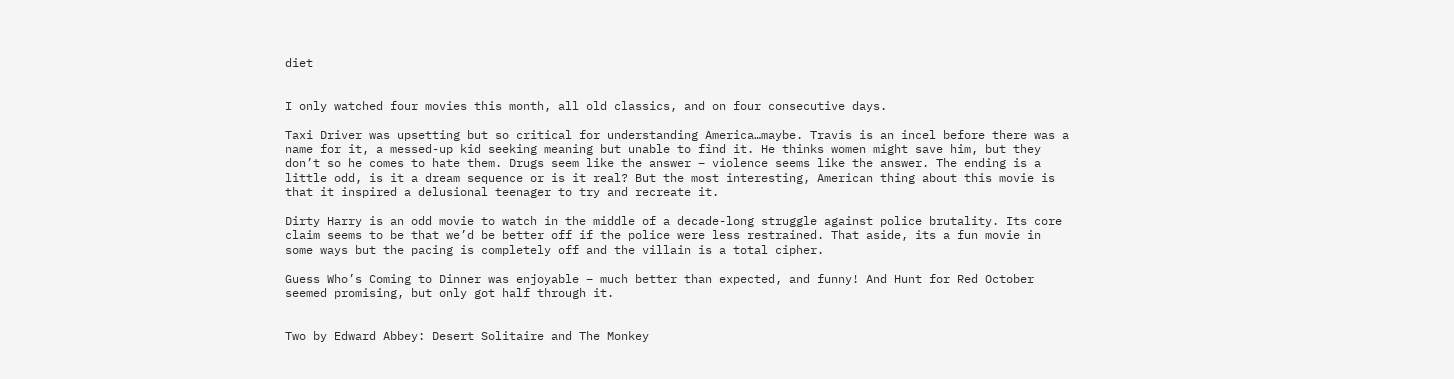diet


I only watched four movies this month, all old classics, and on four consecutive days.

Taxi Driver was upsetting but so critical for understanding America…maybe. Travis is an incel before there was a name for it, a messed-up kid seeking meaning but unable to find it. He thinks women might save him, but they don’t so he comes to hate them. Drugs seem like the answer – violence seems like the answer. The ending is a little odd, is it a dream sequence or is it real? But the most interesting, American thing about this movie is that it inspired a delusional teenager to try and recreate it.

Dirty Harry is an odd movie to watch in the middle of a decade-long struggle against police brutality. Its core claim seems to be that we’d be better off if the police were less restrained. That aside, its a fun movie in some ways but the pacing is completely off and the villain is a total cipher.

Guess Who’s Coming to Dinner was enjoyable – much better than expected, and funny! And Hunt for Red October seemed promising, but only got half through it.


Two by Edward Abbey: Desert Solitaire and The Monkey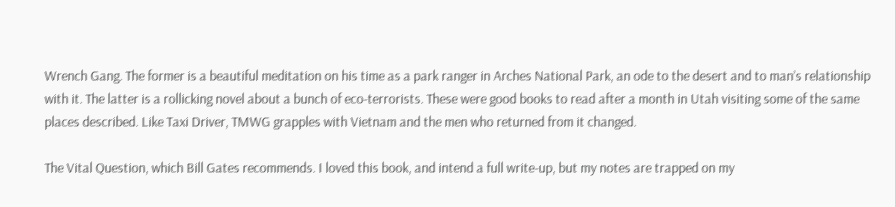Wrench Gang. The former is a beautiful meditation on his time as a park ranger in Arches National Park, an ode to the desert and to man’s relationship with it. The latter is a rollicking novel about a bunch of eco-terrorists. These were good books to read after a month in Utah visiting some of the same places described. Like Taxi Driver, TMWG grapples with Vietnam and the men who returned from it changed.

The Vital Question, which Bill Gates recommends. I loved this book, and intend a full write-up, but my notes are trapped on my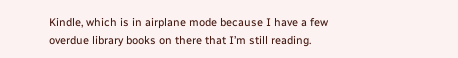Kindle, which is in airplane mode because I have a few overdue library books on there that I’m still reading.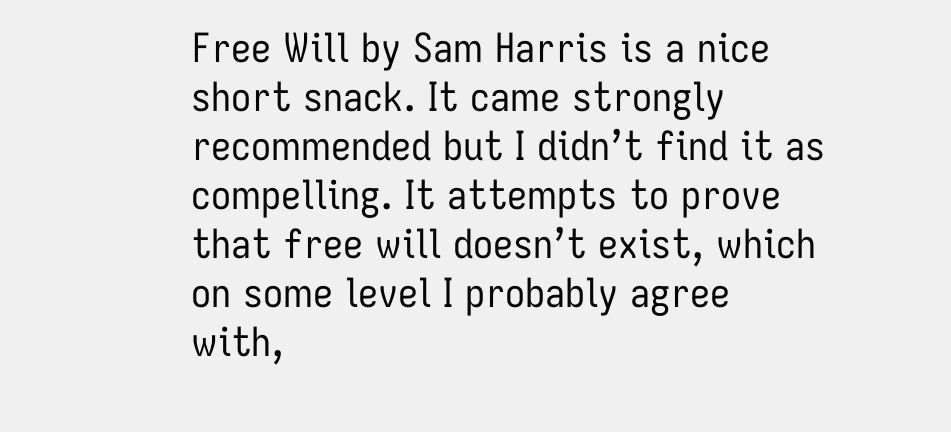Free Will by Sam Harris is a nice short snack. It came strongly recommended but I didn’t find it as compelling. It attempts to prove that free will doesn’t exist, which on some level I probably agree with,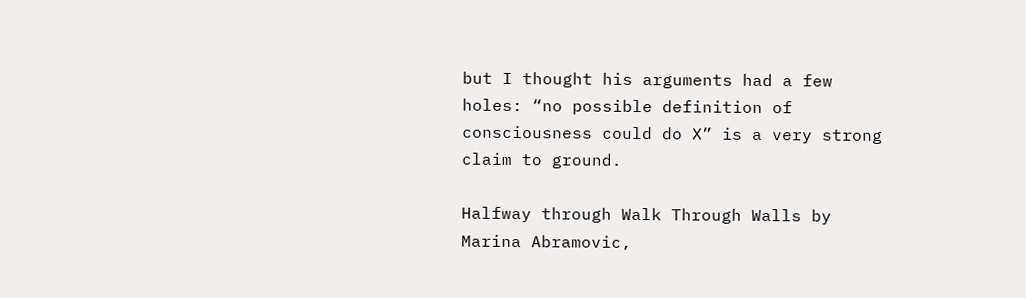but I thought his arguments had a few holes: “no possible definition of consciousness could do X” is a very strong claim to ground.

Halfway through Walk Through Walls by Marina Abramovic,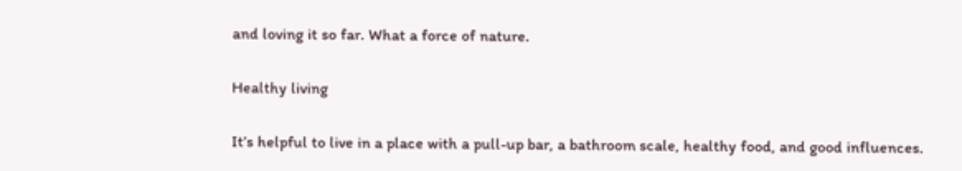and loving it so far. What a force of nature.

Healthy living

It’s helpful to live in a place with a pull-up bar, a bathroom scale, healthy food, and good influences.